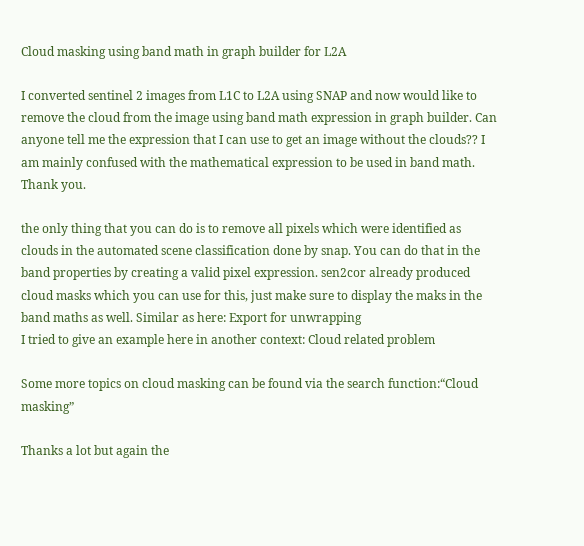Cloud masking using band math in graph builder for L2A

I converted sentinel 2 images from L1C to L2A using SNAP and now would like to remove the cloud from the image using band math expression in graph builder. Can anyone tell me the expression that I can use to get an image without the clouds?? I am mainly confused with the mathematical expression to be used in band math.
Thank you.

the only thing that you can do is to remove all pixels which were identified as clouds in the automated scene classification done by snap. You can do that in the band properties by creating a valid pixel expression. sen2cor already produced cloud masks which you can use for this, just make sure to display the maks in the band maths as well. Similar as here: Export for unwrapping
I tried to give an example here in another context: Cloud related problem

Some more topics on cloud masking can be found via the search function:“Cloud masking”

Thanks a lot but again the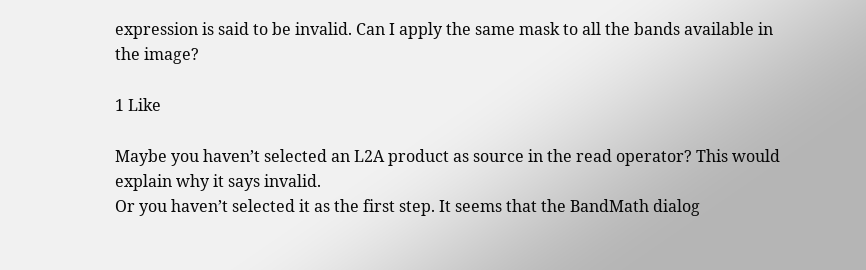expression is said to be invalid. Can I apply the same mask to all the bands available in the image?

1 Like

Maybe you haven’t selected an L2A product as source in the read operator? This would explain why it says invalid.
Or you haven’t selected it as the first step. It seems that the BandMath dialog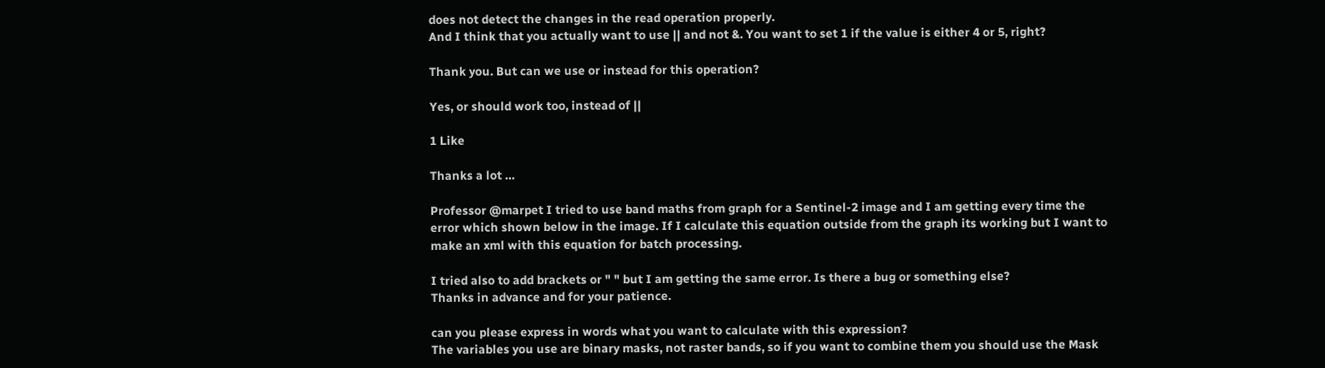does not detect the changes in the read operation properly.
And I think that you actually want to use || and not &. You want to set 1 if the value is either 4 or 5, right?

Thank you. But can we use or instead for this operation?

Yes, or should work too, instead of ||

1 Like

Thanks a lot …

Professor @marpet I tried to use band maths from graph for a Sentinel-2 image and I am getting every time the error which shown below in the image. If I calculate this equation outside from the graph its working but I want to make an xml with this equation for batch processing.

I tried also to add brackets or " " but I am getting the same error. Is there a bug or something else?
Thanks in advance and for your patience.

can you please express in words what you want to calculate with this expression?
The variables you use are binary masks, not raster bands, so if you want to combine them you should use the Mask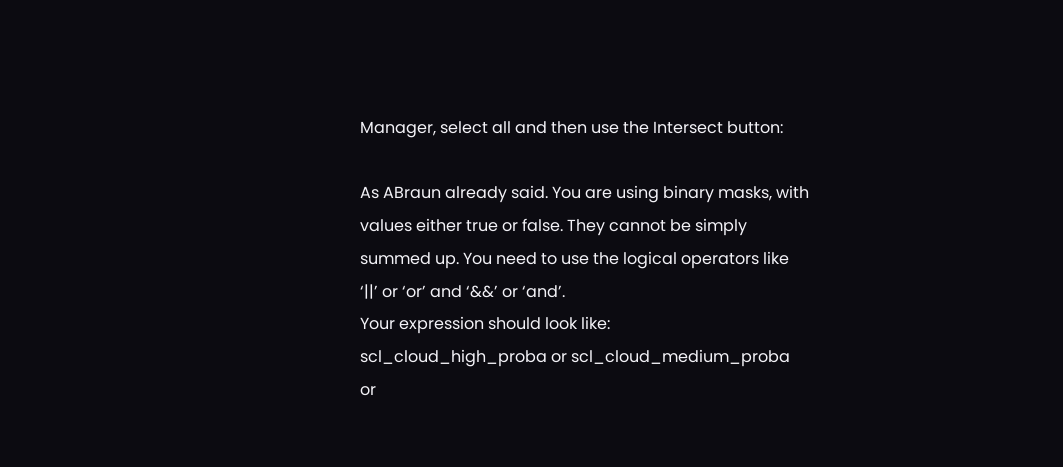Manager, select all and then use the Intersect button:

As ABraun already said. You are using binary masks, with values either true or false. They cannot be simply summed up. You need to use the logical operators like ‘||’ or ‘or’ and ‘&&’ or ‘and’.
Your expression should look like:
scl_cloud_high_proba or scl_cloud_medium_proba or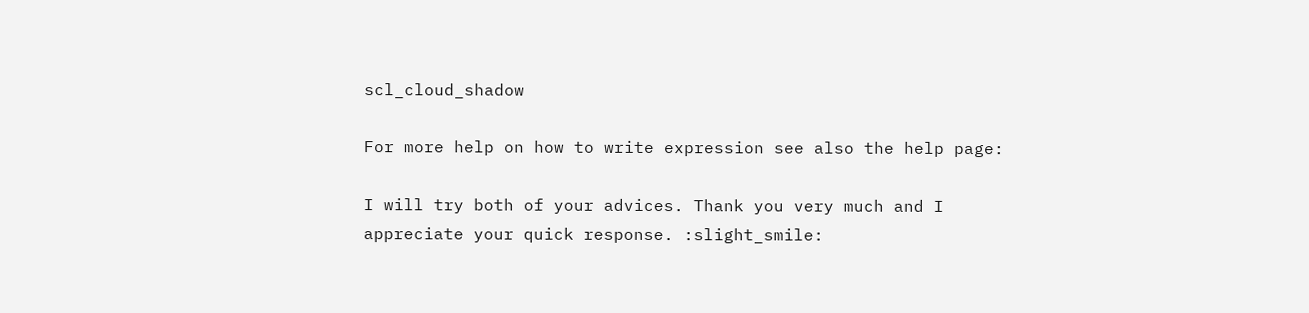scl_cloud_shadow

For more help on how to write expression see also the help page:

I will try both of your advices. Thank you very much and I appreciate your quick response. :slight_smile: